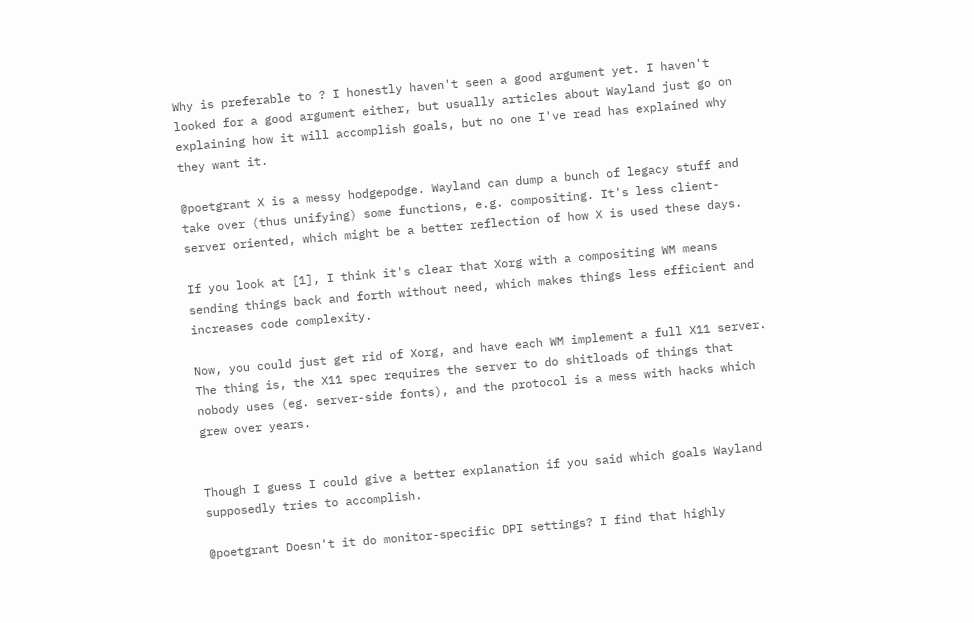Why is preferable to ? I honestly haven't seen a good argument yet. I haven't looked for a good argument either, but usually articles about Wayland just go on explaining how it will accomplish goals, but no one I've read has explained why they want it.

@poetgrant X is a messy hodgepodge. Wayland can dump a bunch of legacy stuff and take over (thus unifying) some functions, e.g. compositing. It's less client-server oriented, which might be a better reflection of how X is used these days.

If you look at [1], I think it's clear that Xorg with a compositing WM means sending things back and forth without need, which makes things less efficient and increases code complexity.

Now, you could just get rid of Xorg, and have each WM implement a full X11 server.
The thing is, the X11 spec requires the server to do shitloads of things that nobody uses (eg. server-side fonts), and the protocol is a mess with hacks which grew over years.


Though I guess I could give a better explanation if you said which goals Wayland supposedly tries to accomplish.

@poetgrant Doesn't it do monitor-specific DPI settings? I find that highly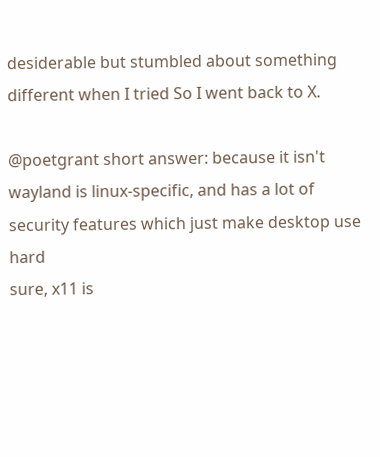desiderable but stumbled about something different when I tried So I went back to X.

@poetgrant short answer: because it isn't
wayland is linux-specific, and has a lot of security features which just make desktop use hard
sure, x11 is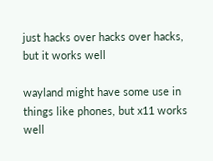just hacks over hacks over hacks, but it works well

wayland might have some use in things like phones, but x11 works well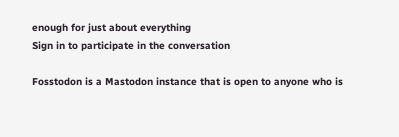enough for just about everything
Sign in to participate in the conversation

Fosstodon is a Mastodon instance that is open to anyone who is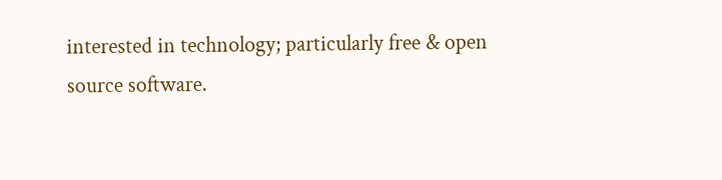interested in technology; particularly free & open source software.